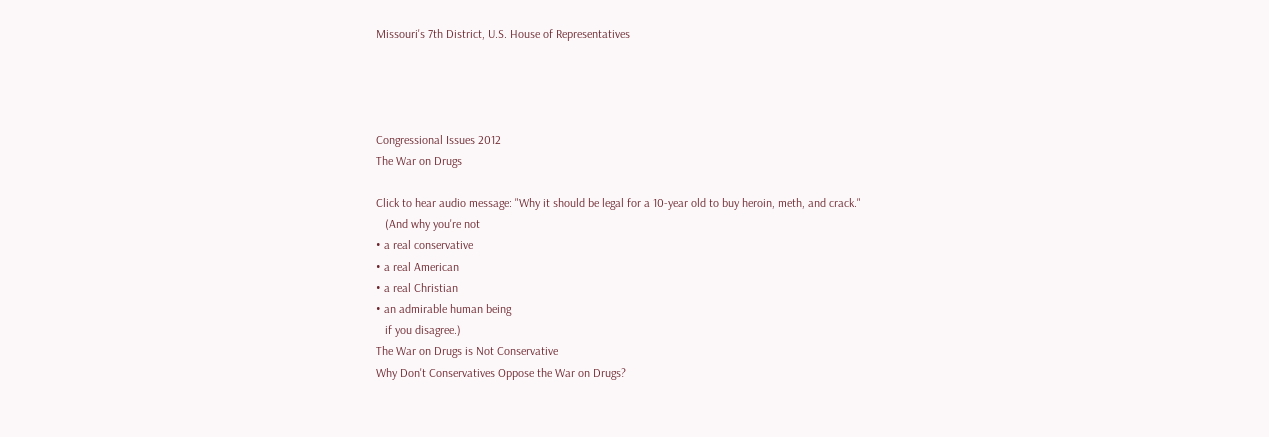Missouri's 7th District, U.S. House of Representatives




Congressional Issues 2012
The War on Drugs

Click to hear audio message: "Why it should be legal for a 10-year old to buy heroin, meth, and crack."
   (And why you're not
• a real conservative
• a real American
• a real Christian
• an admirable human being
   if you disagree.)
The War on Drugs is Not Conservative
Why Don't Conservatives Oppose the War on Drugs?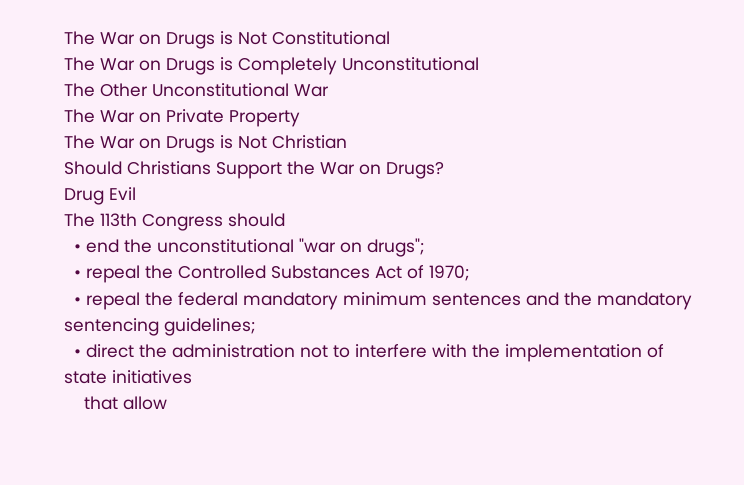The War on Drugs is Not Constitutional
The War on Drugs is Completely Unconstitutional
The Other Unconstitutional War
The War on Private Property
The War on Drugs is Not Christian
Should Christians Support the War on Drugs?
Drug Evil
The 113th Congress should
  • end the unconstitutional "war on drugs";
  • repeal the Controlled Substances Act of 1970;
  • repeal the federal mandatory minimum sentences and the mandatory sentencing guidelines;
  • direct the administration not to interfere with the implementation of state initiatives
    that allow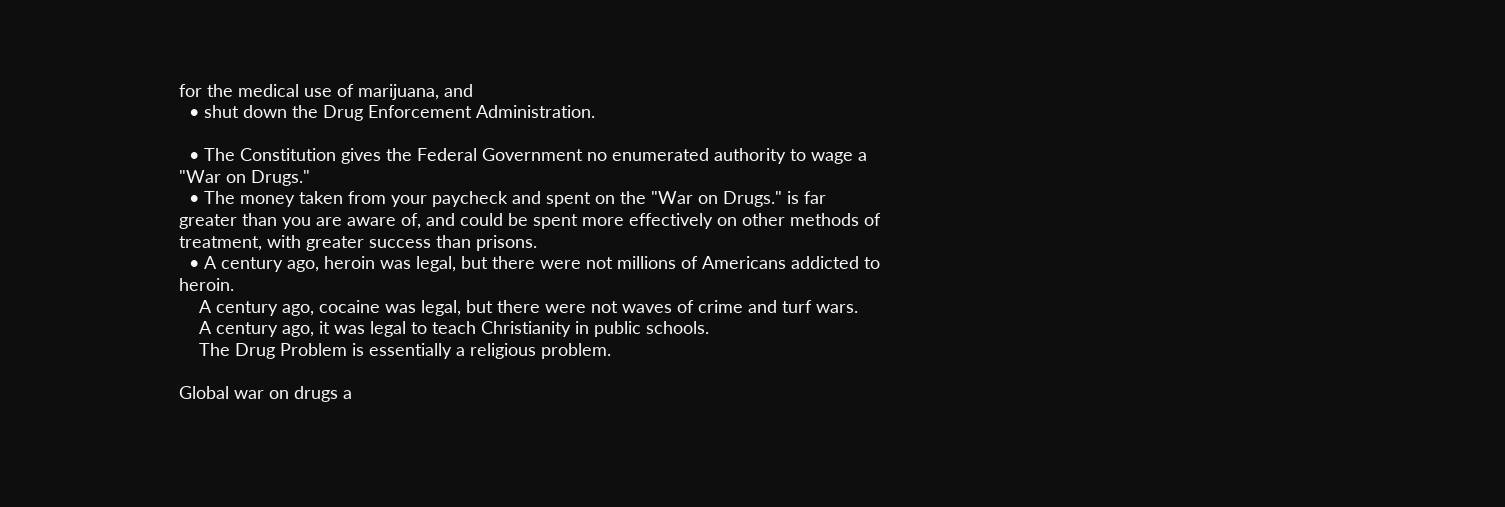for the medical use of marijuana, and
  • shut down the Drug Enforcement Administration.

  • The Constitution gives the Federal Government no enumerated authority to wage a "War on Drugs."
  • The money taken from your paycheck and spent on the "War on Drugs." is far greater than you are aware of, and could be spent more effectively on other methods of treatment, with greater success than prisons.
  • A century ago, heroin was legal, but there were not millions of Americans addicted to heroin.
    A century ago, cocaine was legal, but there were not waves of crime and turf wars.
    A century ago, it was legal to teach Christianity in public schools.
    The Drug Problem is essentially a religious problem.

Global war on drugs a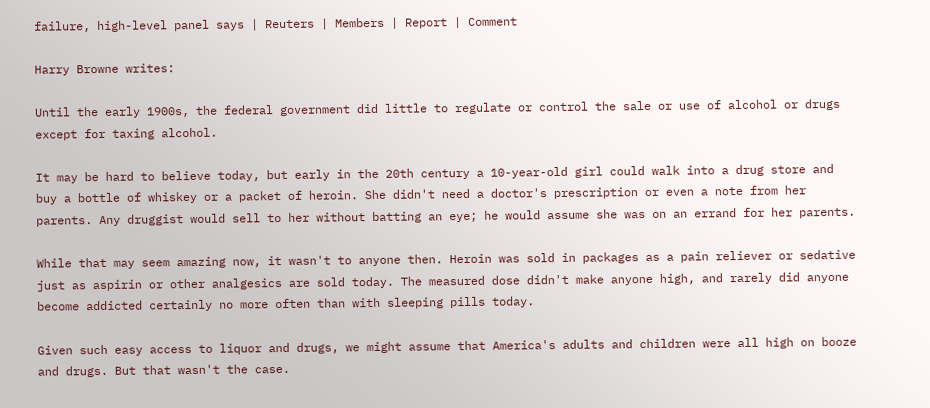failure, high-level panel says | Reuters | Members | Report | Comment

Harry Browne writes:

Until the early 1900s, the federal government did little to regulate or control the sale or use of alcohol or drugs except for taxing alcohol.

It may be hard to believe today, but early in the 20th century a 10-year-old girl could walk into a drug store and buy a bottle of whiskey or a packet of heroin. She didn't need a doctor's prescription or even a note from her parents. Any druggist would sell to her without batting an eye; he would assume she was on an errand for her parents.

While that may seem amazing now, it wasn't to anyone then. Heroin was sold in packages as a pain reliever or sedative just as aspirin or other analgesics are sold today. The measured dose didn't make anyone high, and rarely did anyone become addicted certainly no more often than with sleeping pills today.

Given such easy access to liquor and drugs, we might assume that America's adults and children were all high on booze and drugs. But that wasn't the case.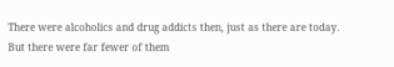There were alcoholics and drug addicts then, just as there are today. But there were far fewer of them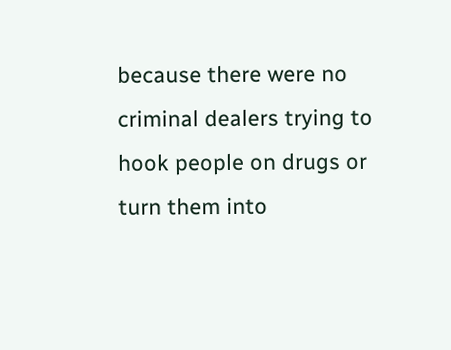because there were no criminal dealers trying to hook people on drugs or turn them into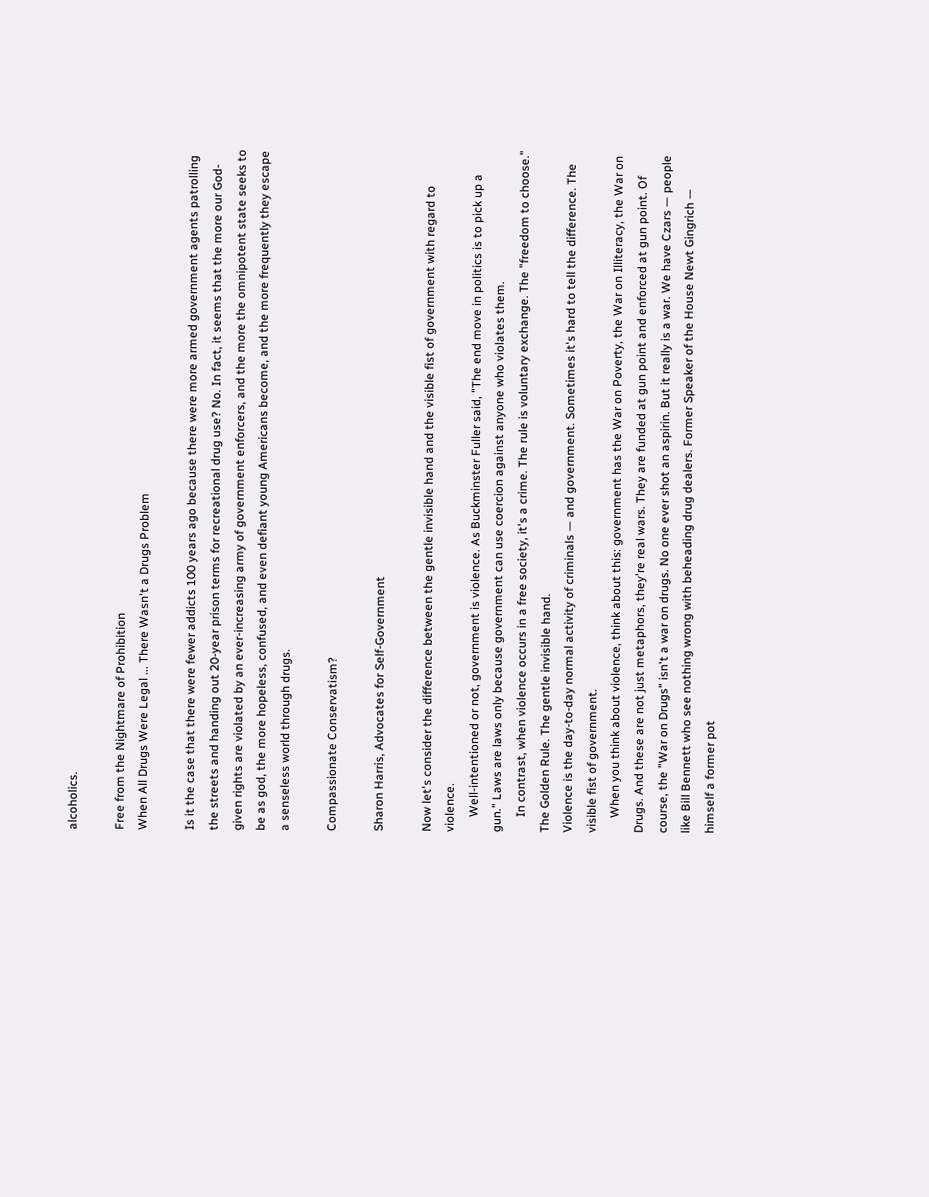alcoholics.

Free from the Nightmare of Prohibition
When All Drugs Were Legal ... There Wasn't a Drugs Problem

Is it the case that there were fewer addicts 100 years ago because there were more armed government agents patrolling the streets and handing out 20-year prison terms for recreational drug use? No. In fact, it seems that the more our God-given rights are violated by an ever-increasing army of government enforcers, and the more the omnipotent state seeks to be as god, the more hopeless, confused, and even defiant young Americans become, and the more frequently they escape a senseless world through drugs.

Compassionate Conservatism?

Sharon Harris, Advocates for Self-Government

Now let's consider the difference between the gentle invisible hand and the visible fist of government with regard to violence.
     Well-intentioned or not, government is violence. As Buckminster Fuller said, "The end move in politics is to pick up a gun." Laws are laws only because government can use coercion against anyone who violates them.
     In contrast, when violence occurs in a free society, it's a crime. The rule is voluntary exchange. The "freedom to choose." The Golden Rule. The gentle invisible hand.
Violence is the day-to-day normal activity of criminals — and government. Sometimes it's hard to tell the difference. The visible fist of government.
     When you think about violence, think about this: government has the War on Poverty, the War on Illiteracy, the War on Drugs. And these are not just metaphors, they're real wars. They are funded at gun point and enforced at gun point. Of course, the "War on Drugs" isn't a war on drugs. No one ever shot an aspirin. But it really is a war. We have Czars — people like Bill Bennett who see nothing wrong with beheading drug dealers. Former Speaker of the House Newt Gingrich — himself a former pot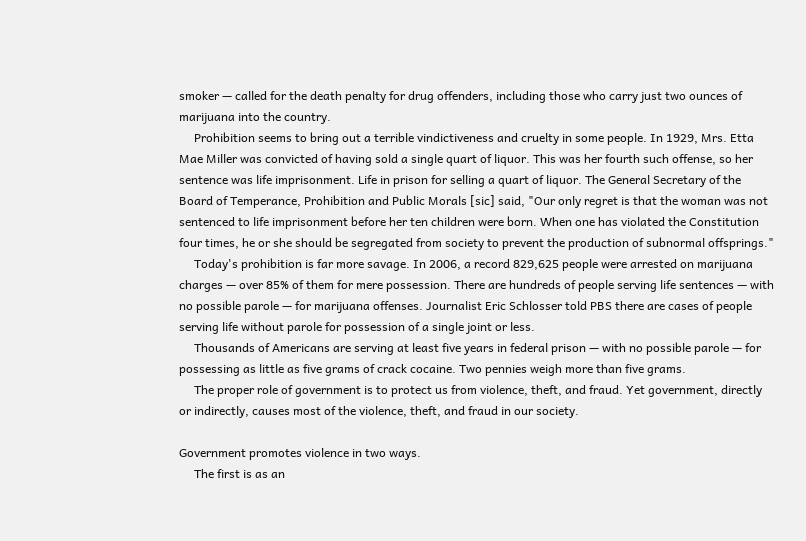smoker — called for the death penalty for drug offenders, including those who carry just two ounces of marijuana into the country.
     Prohibition seems to bring out a terrible vindictiveness and cruelty in some people. In 1929, Mrs. Etta Mae Miller was convicted of having sold a single quart of liquor. This was her fourth such offense, so her sentence was life imprisonment. Life in prison for selling a quart of liquor. The General Secretary of the Board of Temperance, Prohibition and Public Morals [sic] said, "Our only regret is that the woman was not sentenced to life imprisonment before her ten children were born. When one has violated the Constitution four times, he or she should be segregated from society to prevent the production of subnormal offsprings."
     Today's prohibition is far more savage. In 2006, a record 829,625 people were arrested on marijuana charges — over 85% of them for mere possession. There are hundreds of people serving life sentences — with no possible parole — for marijuana offenses. Journalist Eric Schlosser told PBS there are cases of people serving life without parole for possession of a single joint or less.
     Thousands of Americans are serving at least five years in federal prison — with no possible parole — for possessing as little as five grams of crack cocaine. Two pennies weigh more than five grams.
     The proper role of government is to protect us from violence, theft, and fraud. Yet government, directly or indirectly, causes most of the violence, theft, and fraud in our society.

Government promotes violence in two ways.
     The first is as an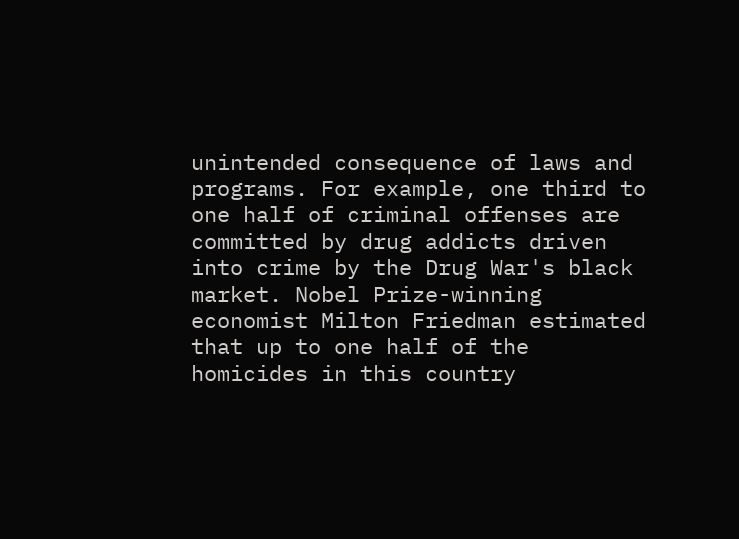unintended consequence of laws and programs. For example, one third to one half of criminal offenses are committed by drug addicts driven into crime by the Drug War's black market. Nobel Prize-winning economist Milton Friedman estimated that up to one half of the homicides in this country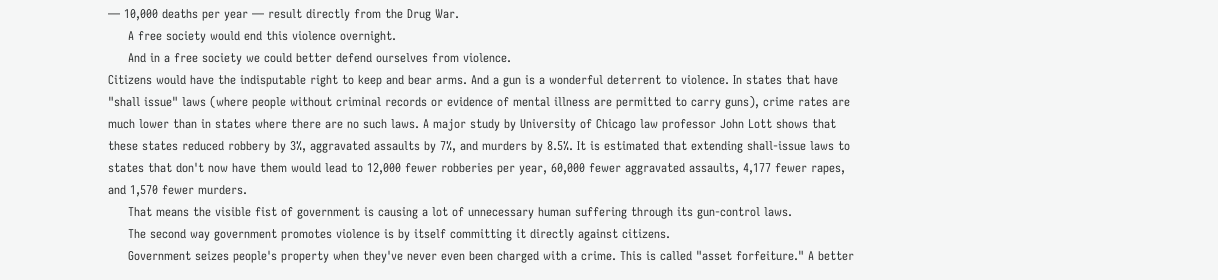— 10,000 deaths per year — result directly from the Drug War.
     A free society would end this violence overnight.
     And in a free society we could better defend ourselves from violence.
Citizens would have the indisputable right to keep and bear arms. And a gun is a wonderful deterrent to violence. In states that have "shall issue" laws (where people without criminal records or evidence of mental illness are permitted to carry guns), crime rates are much lower than in states where there are no such laws. A major study by University of Chicago law professor John Lott shows that these states reduced robbery by 3%, aggravated assaults by 7%, and murders by 8.5%. It is estimated that extending shall-issue laws to states that don't now have them would lead to 12,000 fewer robberies per year, 60,000 fewer aggravated assaults, 4,177 fewer rapes, and 1,570 fewer murders.
     That means the visible fist of government is causing a lot of unnecessary human suffering through its gun-control laws.
     The second way government promotes violence is by itself committing it directly against citizens.
     Government seizes people's property when they've never even been charged with a crime. This is called "asset forfeiture." A better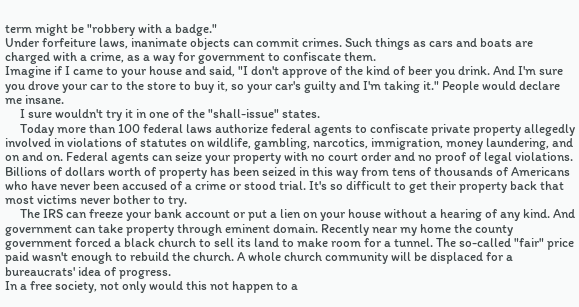term might be "robbery with a badge."
Under forfeiture laws, inanimate objects can commit crimes. Such things as cars and boats are charged with a crime, as a way for government to confiscate them.
Imagine if I came to your house and said, "I don't approve of the kind of beer you drink. And I'm sure you drove your car to the store to buy it, so your car's guilty and I'm taking it." People would declare me insane.
     I sure wouldn't try it in one of the "shall-issue" states.
     Today more than 100 federal laws authorize federal agents to confiscate private property allegedly involved in violations of statutes on wildlife, gambling, narcotics, immigration, money laundering, and on and on. Federal agents can seize your property with no court order and no proof of legal violations. Billions of dollars worth of property has been seized in this way from tens of thousands of Americans who have never been accused of a crime or stood trial. It's so difficult to get their property back that most victims never bother to try.
     The IRS can freeze your bank account or put a lien on your house without a hearing of any kind. And government can take property through eminent domain. Recently near my home the county government forced a black church to sell its land to make room for a tunnel. The so-called "fair" price paid wasn't enough to rebuild the church. A whole church community will be displaced for a bureaucrats' idea of progress.
In a free society, not only would this not happen to a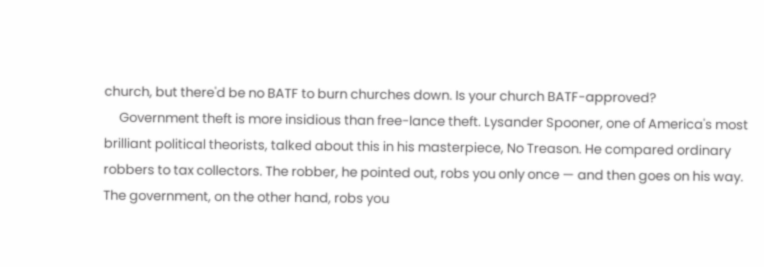church, but there'd be no BATF to burn churches down. Is your church BATF-approved?
     Government theft is more insidious than free-lance theft. Lysander Spooner, one of America's most brilliant political theorists, talked about this in his masterpiece, No Treason. He compared ordinary robbers to tax collectors. The robber, he pointed out, robs you only once — and then goes on his way. The government, on the other hand, robs you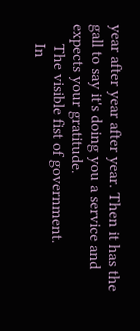year after year after year. Then it has the gall to say it's doing you a service and expects your gratitude.
     The visible fist of government.
     In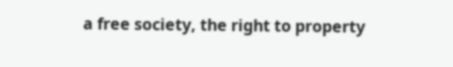a free society, the right to property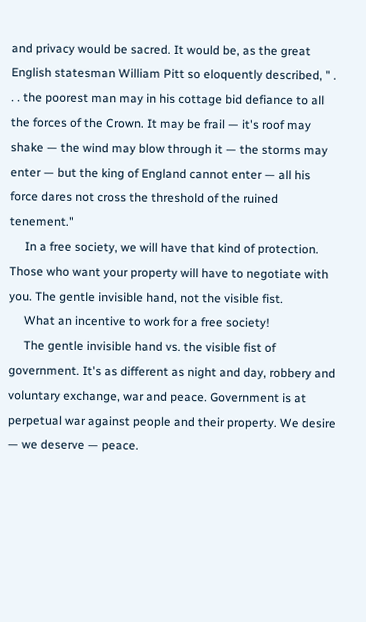and privacy would be sacred. It would be, as the great English statesman William Pitt so eloquently described, " . . . the poorest man may in his cottage bid defiance to all the forces of the Crown. It may be frail — it's roof may shake — the wind may blow through it — the storms may enter — but the king of England cannot enter — all his force dares not cross the threshold of the ruined tenement."
     In a free society, we will have that kind of protection. Those who want your property will have to negotiate with you. The gentle invisible hand, not the visible fist.
     What an incentive to work for a free society!
     The gentle invisible hand vs. the visible fist of government. It's as different as night and day, robbery and voluntary exchange, war and peace. Government is at perpetual war against people and their property. We desire — we deserve — peace.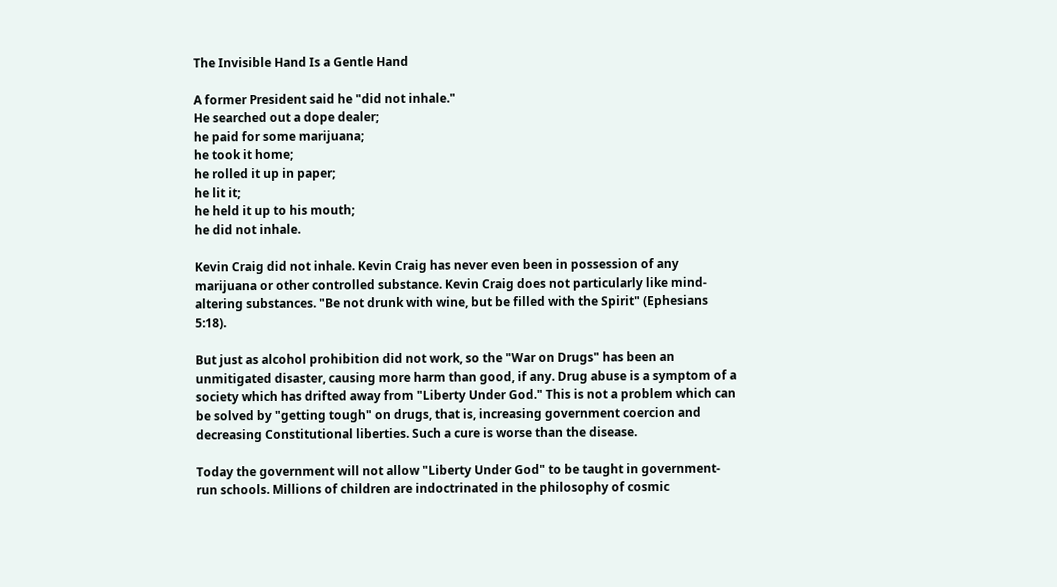The Invisible Hand Is a Gentle Hand

A former President said he "did not inhale."
He searched out a dope dealer;
he paid for some marijuana;
he took it home;
he rolled it up in paper;
he lit it;
he held it up to his mouth;
he did not inhale.

Kevin Craig did not inhale. Kevin Craig has never even been in possession of any marijuana or other controlled substance. Kevin Craig does not particularly like mind-altering substances. "Be not drunk with wine, but be filled with the Spirit" (Ephesians 5:18).

But just as alcohol prohibition did not work, so the "War on Drugs" has been an unmitigated disaster, causing more harm than good, if any. Drug abuse is a symptom of a society which has drifted away from "Liberty Under God." This is not a problem which can be solved by "getting tough" on drugs, that is, increasing government coercion and decreasing Constitutional liberties. Such a cure is worse than the disease.

Today the government will not allow "Liberty Under God" to be taught in government-run schools. Millions of children are indoctrinated in the philosophy of cosmic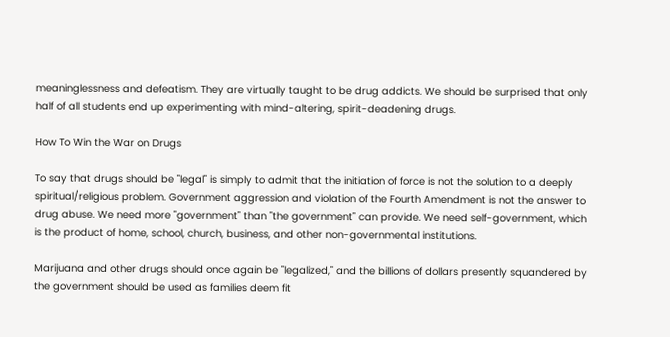meaninglessness and defeatism. They are virtually taught to be drug addicts. We should be surprised that only half of all students end up experimenting with mind-altering, spirit-deadening drugs.

How To Win the War on Drugs

To say that drugs should be "legal" is simply to admit that the initiation of force is not the solution to a deeply spiritual/religious problem. Government aggression and violation of the Fourth Amendment is not the answer to drug abuse. We need more "government" than "the government" can provide. We need self-government, which is the product of home, school, church, business, and other non-governmental institutions.

Marijuana and other drugs should once again be "legalized," and the billions of dollars presently squandered by the government should be used as families deem fit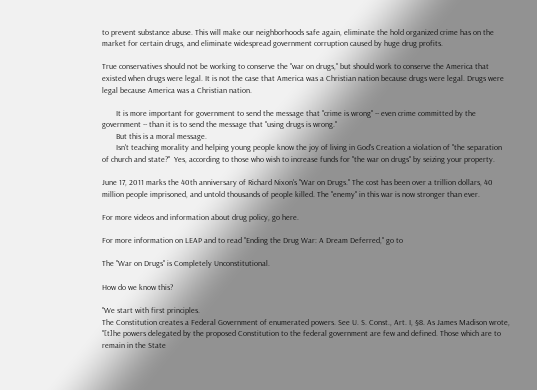to prevent substance abuse. This will make our neighborhoods safe again, eliminate the hold organized crime has on the market for certain drugs, and eliminate widespread government corruption caused by huge drug profits.

True conservatives should not be working to conserve the "war on drugs," but should work to conserve the America that existed when drugs were legal. It is not the case that America was a Christian nation because drugs were legal. Drugs were legal because America was a Christian nation.

       It is more important for government to send the message that "crime is wrong" -- even crime committed by the government -- than it is to send the message that "using drugs is wrong."
       But this is a moral message.
       Isn't teaching morality and helping young people know the joy of living in God's Creation a violation of "the separation of church and state?"  Yes, according to those who wish to increase funds for "the war on drugs" by seizing your property.

June 17, 2011 marks the 40th anniversary of Richard Nixon's "War on Drugs." The cost has been over a trillion dollars, 40 million people imprisoned, and untold thousands of people killed. The "enemy" in this war is now stronger than ever.

For more videos and information about drug policy, go here.

For more information on LEAP and to read "Ending the Drug War: A Dream Deferred," go to

The "War on Drugs" is Completely Unconstitutional.

How do we know this?

"We start with first principles.
The Constitution creates a Federal Government of enumerated powers. See U. S. Const., Art. I, §8. As James Madison wrote, "[t]he powers delegated by the proposed Constitution to the federal government are few and defined. Those which are to remain in the State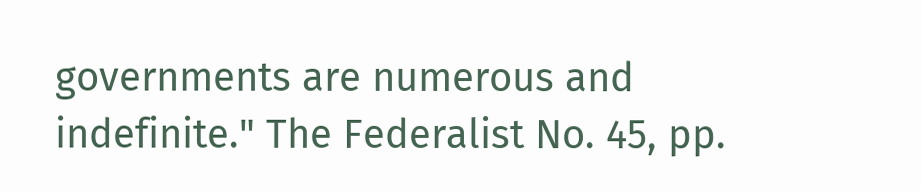governments are numerous and indefinite." The Federalist No. 45, pp.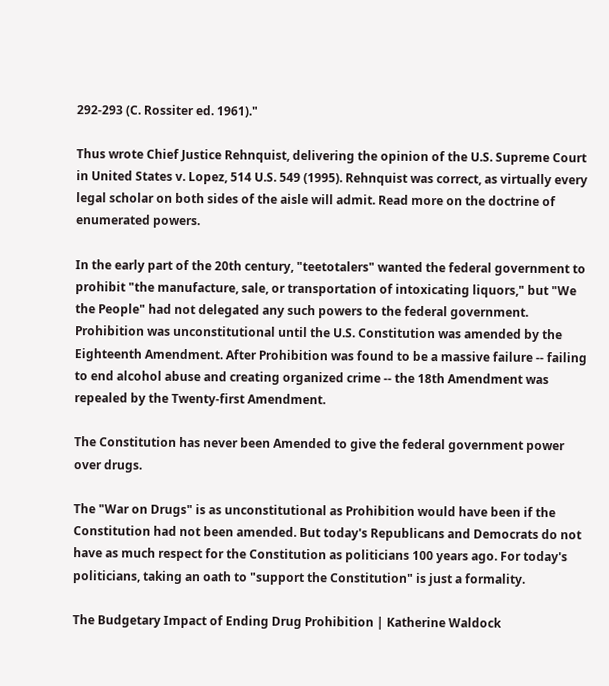292-293 (C. Rossiter ed. 1961)."

Thus wrote Chief Justice Rehnquist, delivering the opinion of the U.S. Supreme Court in United States v. Lopez, 514 U.S. 549 (1995). Rehnquist was correct, as virtually every legal scholar on both sides of the aisle will admit. Read more on the doctrine of enumerated powers.

In the early part of the 20th century, "teetotalers" wanted the federal government to prohibit "the manufacture, sale, or transportation of intoxicating liquors," but "We the People" had not delegated any such powers to the federal government. Prohibition was unconstitutional until the U.S. Constitution was amended by the Eighteenth Amendment. After Prohibition was found to be a massive failure -- failing to end alcohol abuse and creating organized crime -- the 18th Amendment was repealed by the Twenty-first Amendment.

The Constitution has never been Amended to give the federal government power over drugs.

The "War on Drugs" is as unconstitutional as Prohibition would have been if the Constitution had not been amended. But today's Republicans and Democrats do not have as much respect for the Constitution as politicians 100 years ago. For today's politicians, taking an oath to "support the Constitution" is just a formality.

The Budgetary Impact of Ending Drug Prohibition | Katherine Waldock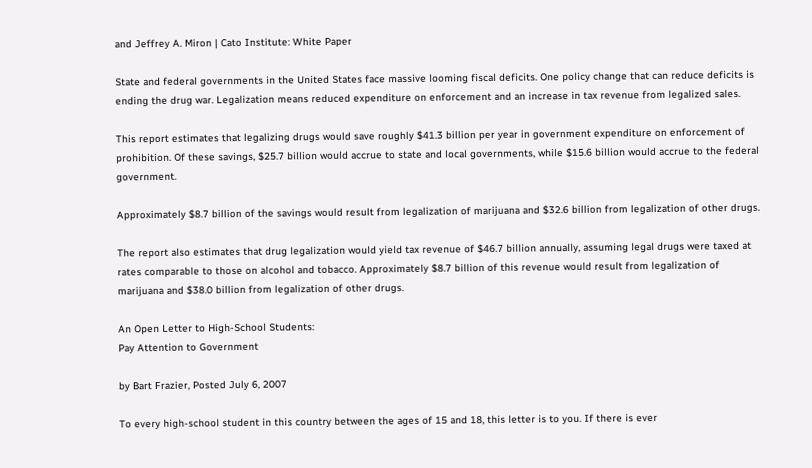and Jeffrey A. Miron | Cato Institute: White Paper

State and federal governments in the United States face massive looming fiscal deficits. One policy change that can reduce deficits is ending the drug war. Legalization means reduced expenditure on enforcement and an increase in tax revenue from legalized sales.

This report estimates that legalizing drugs would save roughly $41.3 billion per year in government expenditure on enforcement of prohibition. Of these savings, $25.7 billion would accrue to state and local governments, while $15.6 billion would accrue to the federal government.

Approximately $8.7 billion of the savings would result from legalization of marijuana and $32.6 billion from legalization of other drugs.

The report also estimates that drug legalization would yield tax revenue of $46.7 billion annually, assuming legal drugs were taxed at rates comparable to those on alcohol and tobacco. Approximately $8.7 billion of this revenue would result from legalization of marijuana and $38.0 billion from legalization of other drugs.

An Open Letter to High-School Students:
Pay Attention to Government

by Bart Frazier, Posted July 6, 2007

To every high-school student in this country between the ages of 15 and 18, this letter is to you. If there is ever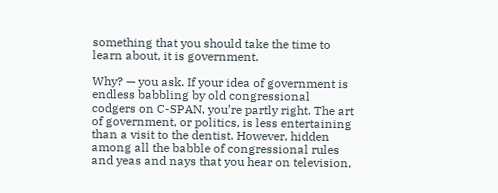something that you should take the time to learn about, it is government.

Why? — you ask. If your idea of government is endless babbling by old congressional codgers on C-SPAN, you’re partly right. The art of government, or politics, is less entertaining than a visit to the dentist. However, hidden among all the babble of congressional rules and yeas and nays that you hear on television,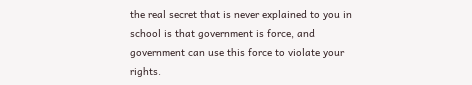the real secret that is never explained to you in school is that government is force, and government can use this force to violate your rights.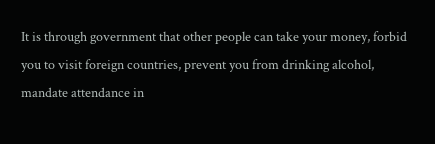It is through government that other people can take your money, forbid you to visit foreign countries, prevent you from drinking alcohol, mandate attendance in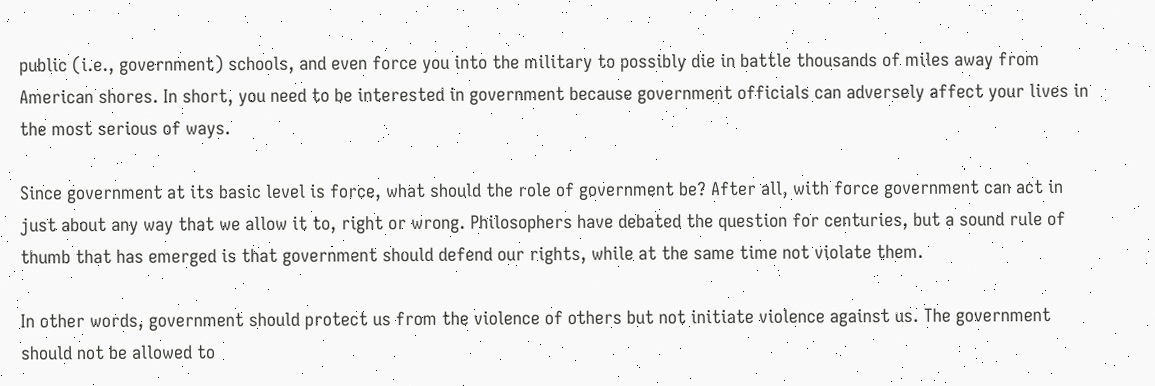public (i.e., government) schools, and even force you into the military to possibly die in battle thousands of miles away from American shores. In short, you need to be interested in government because government officials can adversely affect your lives in the most serious of ways.

Since government at its basic level is force, what should the role of government be? After all, with force government can act in just about any way that we allow it to, right or wrong. Philosophers have debated the question for centuries, but a sound rule of thumb that has emerged is that government should defend our rights, while at the same time not violate them.

In other words, government should protect us from the violence of others but not initiate violence against us. The government should not be allowed to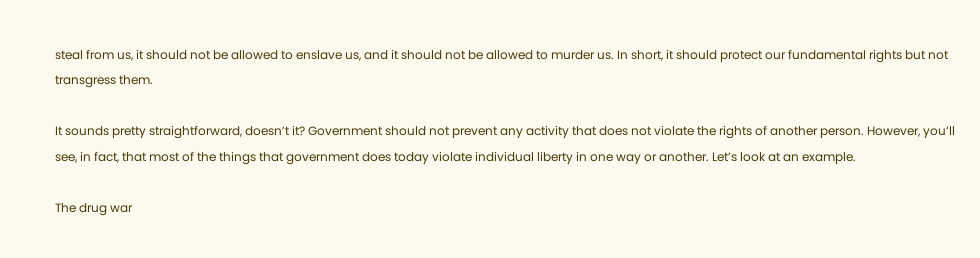steal from us, it should not be allowed to enslave us, and it should not be allowed to murder us. In short, it should protect our fundamental rights but not transgress them.

It sounds pretty straightforward, doesn’t it? Government should not prevent any activity that does not violate the rights of another person. However, you’ll see, in fact, that most of the things that government does today violate individual liberty in one way or another. Let’s look at an example.

The drug war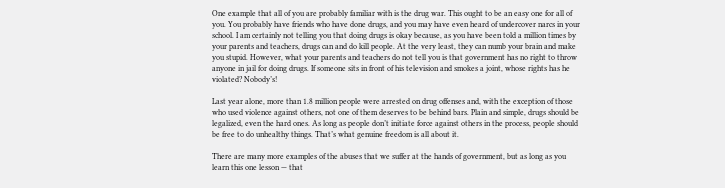One example that all of you are probably familiar with is the drug war. This ought to be an easy one for all of you. You probably have friends who have done drugs, and you may have even heard of undercover narcs in your school. I am certainly not telling you that doing drugs is okay because, as you have been told a million times by your parents and teachers, drugs can and do kill people. At the very least, they can numb your brain and make you stupid. However, what your parents and teachers do not tell you is that government has no right to throw anyone in jail for doing drugs. If someone sits in front of his television and smokes a joint, whose rights has he violated? Nobody’s!

Last year alone, more than 1.8 million people were arrested on drug offenses and, with the exception of those who used violence against others, not one of them deserves to be behind bars. Plain and simple, drugs should be legalized, even the hard ones. As long as people don’t initiate force against others in the process, people should be free to do unhealthy things. That’s what genuine freedom is all about it.

There are many more examples of the abuses that we suffer at the hands of government, but as long as you learn this one lesson — that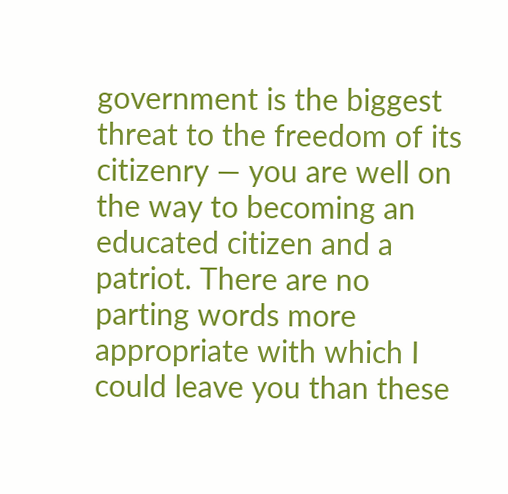government is the biggest threat to the freedom of its citizenry — you are well on the way to becoming an educated citizen and a patriot. There are no parting words more appropriate with which I could leave you than these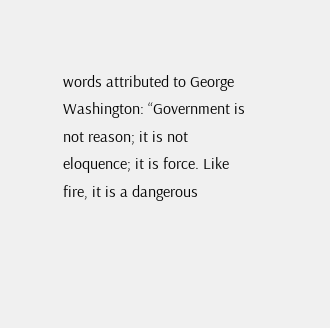words attributed to George Washington: “Government is not reason; it is not eloquence; it is force. Like fire, it is a dangerous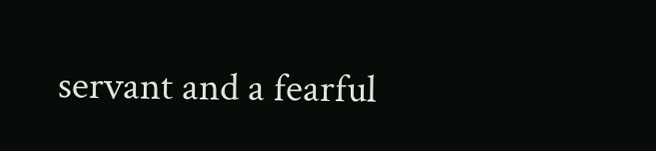servant and a fearful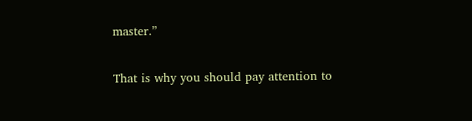master.”

That is why you should pay attention to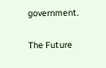government.

The Future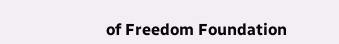of Freedom Foundation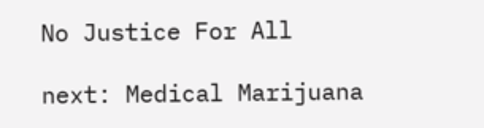No Justice For All

next: Medical Marijuana